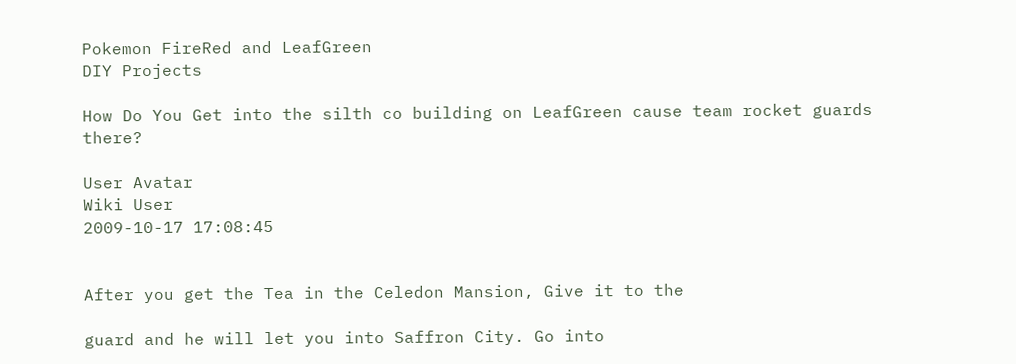Pokemon FireRed and LeafGreen
DIY Projects

How Do You Get into the silth co building on LeafGreen cause team rocket guards there?

User Avatar
Wiki User
2009-10-17 17:08:45


After you get the Tea in the Celedon Mansion, Give it to the

guard and he will let you into Saffron City. Go into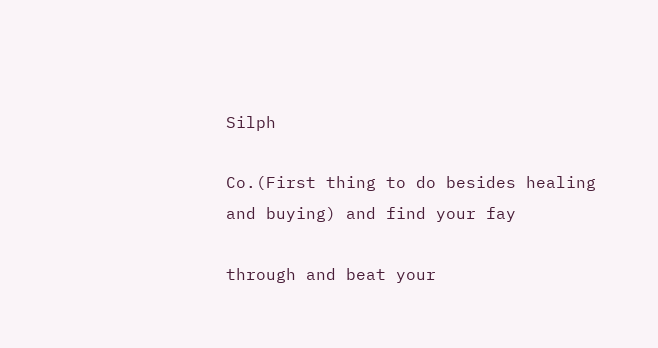Silph

Co.(First thing to do besides healing and buying) and find your fay

through and beat your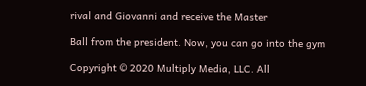rival and Giovanni and receive the Master

Ball from the president. Now, you can go into the gym

Copyright © 2020 Multiply Media, LLC. All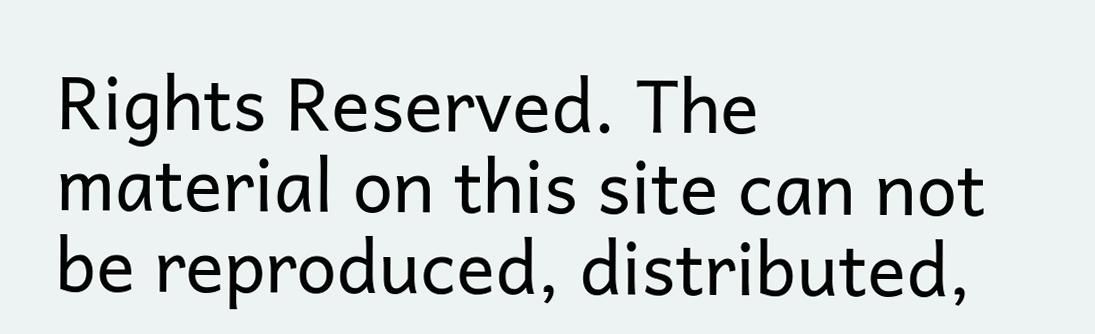Rights Reserved. The material on this site can not be reproduced, distributed,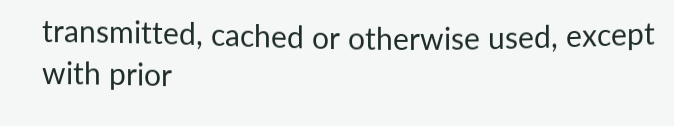transmitted, cached or otherwise used, except with prior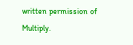written permission of Multiply.